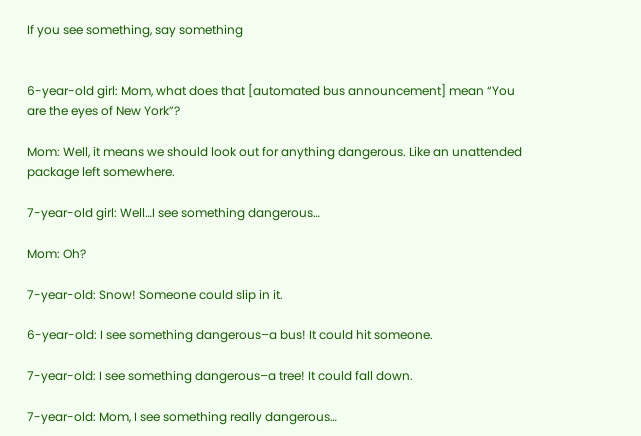If you see something, say something


6-year-old girl: Mom, what does that [automated bus announcement] mean “You are the eyes of New York”?

Mom: Well, it means we should look out for anything dangerous. Like an unattended package left somewhere.

7-year-old girl: Well…I see something dangerous…

Mom: Oh?

7-year-old: Snow! Someone could slip in it.

6-year-old: I see something dangerous–a bus! It could hit someone.

7-year-old: I see something dangerous–a tree! It could fall down.

7-year-old: Mom, I see something really dangerous…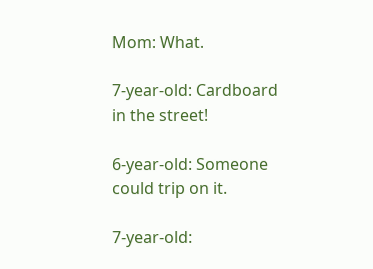Mom: What.

7-year-old: Cardboard in the street!

6-year-old: Someone could trip on it.

7-year-old: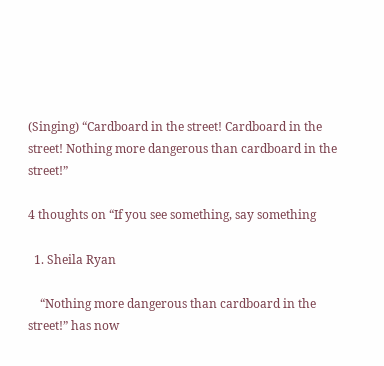(Singing) “Cardboard in the street! Cardboard in the street! Nothing more dangerous than cardboard in the street!”

4 thoughts on “If you see something, say something

  1. Sheila Ryan

    “Nothing more dangerous than cardboard in the street!” has now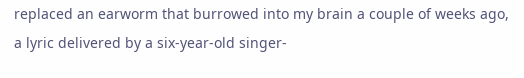replaced an earworm that burrowed into my brain a couple of weeks ago, a lyric delivered by a six-year-old singer-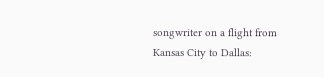songwriter on a flight from Kansas City to Dallas: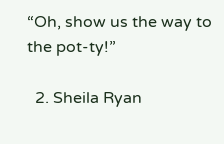“Oh, show us the way to the pot-ty!”

  2. Sheila Ryan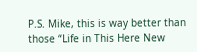P.S. Mike, this is way better than those “Life in This Here New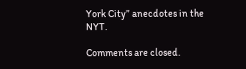York City” anecdotes in the NYT.

Comments are closed.